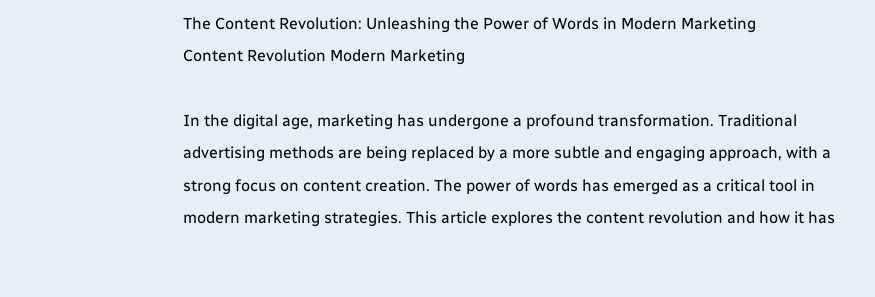The Content Revolution: Unleashing the Power of Words in Modern Marketing
Content Revolution Modern Marketing

In the digital age, marketing has undergone a profound transformation. Traditional advertising methods are being replaced by a more subtle and engaging approach, with a strong focus on content creation. The power of words has emerged as a critical tool in modern marketing strategies. This article explores the content revolution and how it has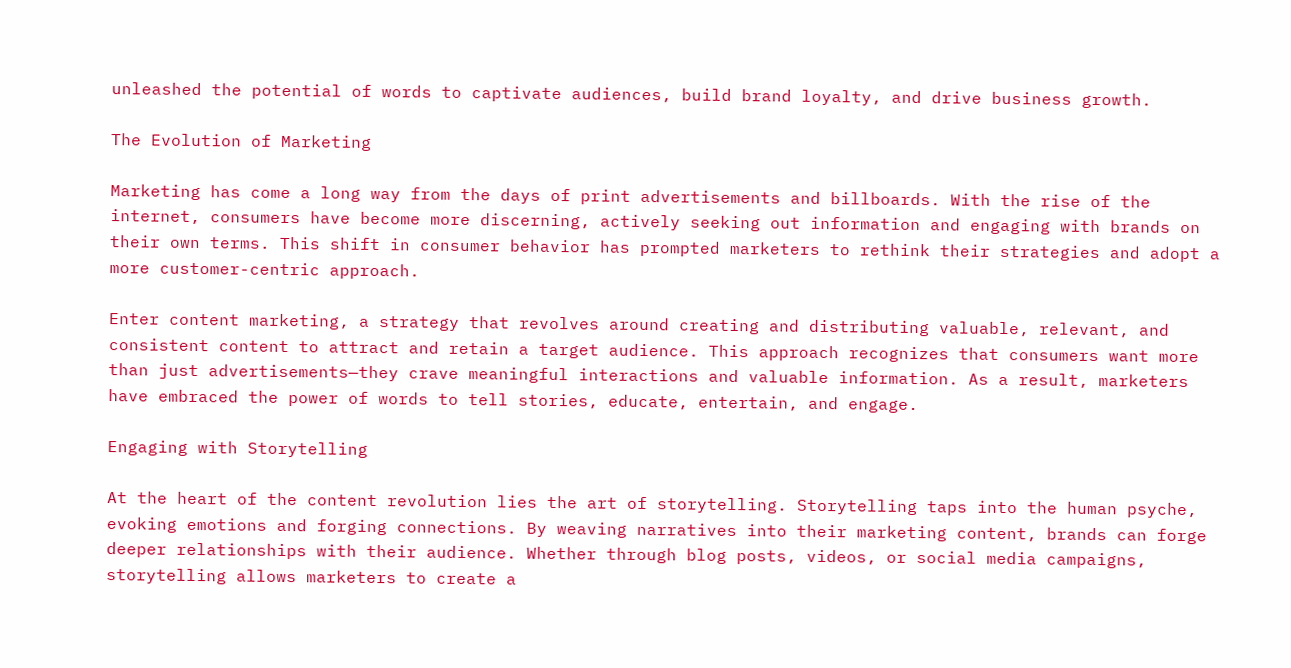unleashed the potential of words to captivate audiences, build brand loyalty, and drive business growth.

The Evolution of Marketing

Marketing has come a long way from the days of print advertisements and billboards. With the rise of the internet, consumers have become more discerning, actively seeking out information and engaging with brands on their own terms. This shift in consumer behavior has prompted marketers to rethink their strategies and adopt a more customer-centric approach.

Enter content marketing, a strategy that revolves around creating and distributing valuable, relevant, and consistent content to attract and retain a target audience. This approach recognizes that consumers want more than just advertisements—they crave meaningful interactions and valuable information. As a result, marketers have embraced the power of words to tell stories, educate, entertain, and engage.

Engaging with Storytelling

At the heart of the content revolution lies the art of storytelling. Storytelling taps into the human psyche, evoking emotions and forging connections. By weaving narratives into their marketing content, brands can forge deeper relationships with their audience. Whether through blog posts, videos, or social media campaigns, storytelling allows marketers to create a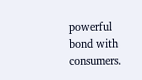powerful bond with consumers.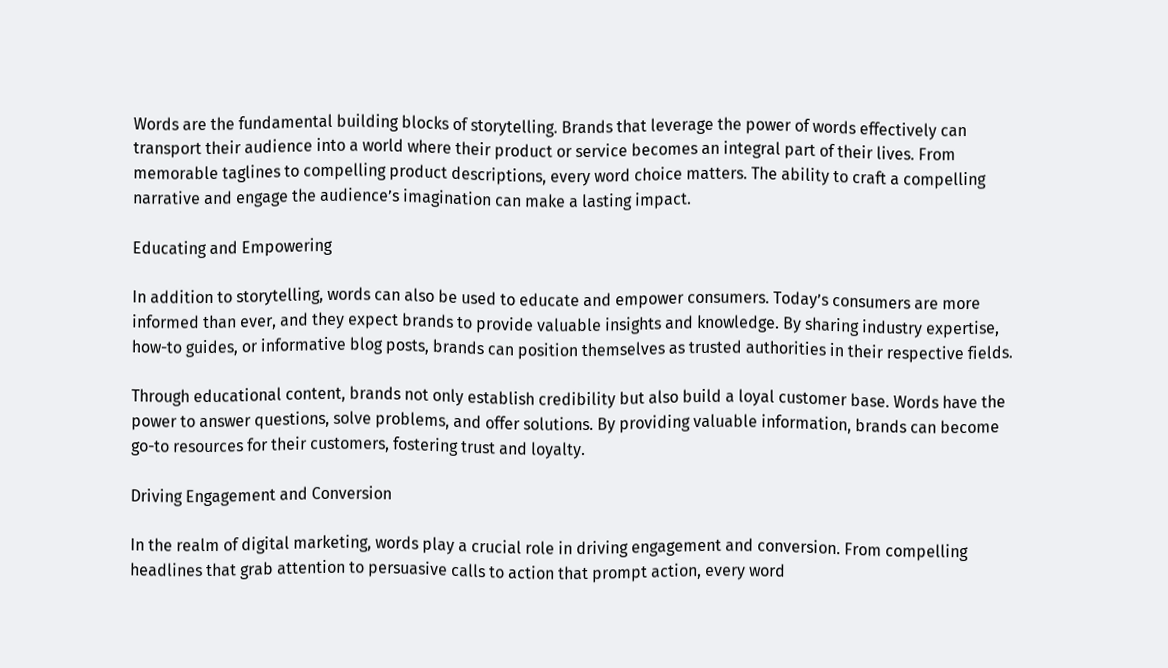Words are the fundamental building blocks of storytelling. Brands that leverage the power of words effectively can transport their audience into a world where their product or service becomes an integral part of their lives. From memorable taglines to compelling product descriptions, every word choice matters. The ability to craft a compelling narrative and engage the audience’s imagination can make a lasting impact.

Educating and Empowering

In addition to storytelling, words can also be used to educate and empower consumers. Today’s consumers are more informed than ever, and they expect brands to provide valuable insights and knowledge. By sharing industry expertise, how-to guides, or informative blog posts, brands can position themselves as trusted authorities in their respective fields.

Through educational content, brands not only establish credibility but also build a loyal customer base. Words have the power to answer questions, solve problems, and offer solutions. By providing valuable information, brands can become go-to resources for their customers, fostering trust and loyalty.

Driving Engagement and Conversion

In the realm of digital marketing, words play a crucial role in driving engagement and conversion. From compelling headlines that grab attention to persuasive calls to action that prompt action, every word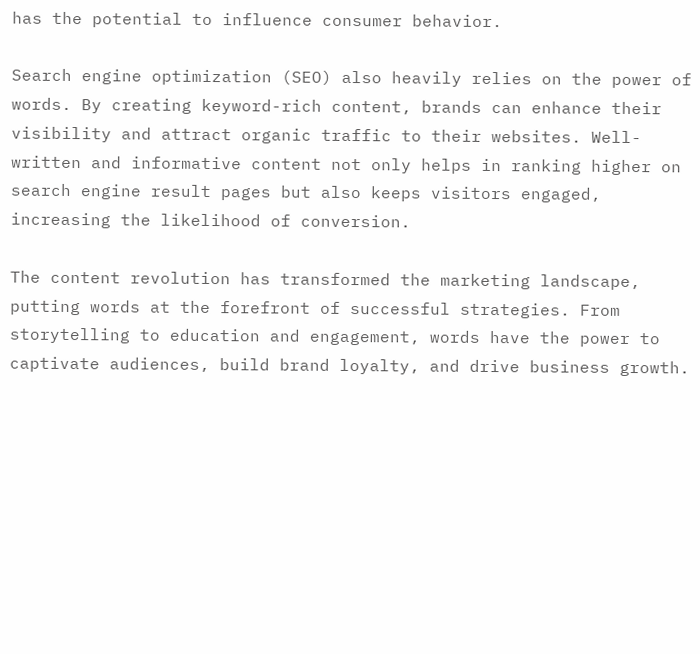has the potential to influence consumer behavior.

Search engine optimization (SEO) also heavily relies on the power of words. By creating keyword-rich content, brands can enhance their visibility and attract organic traffic to their websites. Well-written and informative content not only helps in ranking higher on search engine result pages but also keeps visitors engaged, increasing the likelihood of conversion.

The content revolution has transformed the marketing landscape, putting words at the forefront of successful strategies. From storytelling to education and engagement, words have the power to captivate audiences, build brand loyalty, and drive business growth.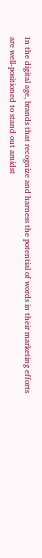In the digital age, brands that recognize and harness the potential of words in their marketing efforts are well-positioned to stand out amidst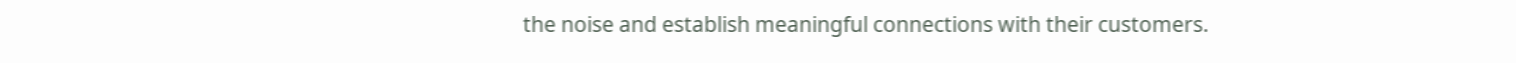the noise and establish meaningful connections with their customers.